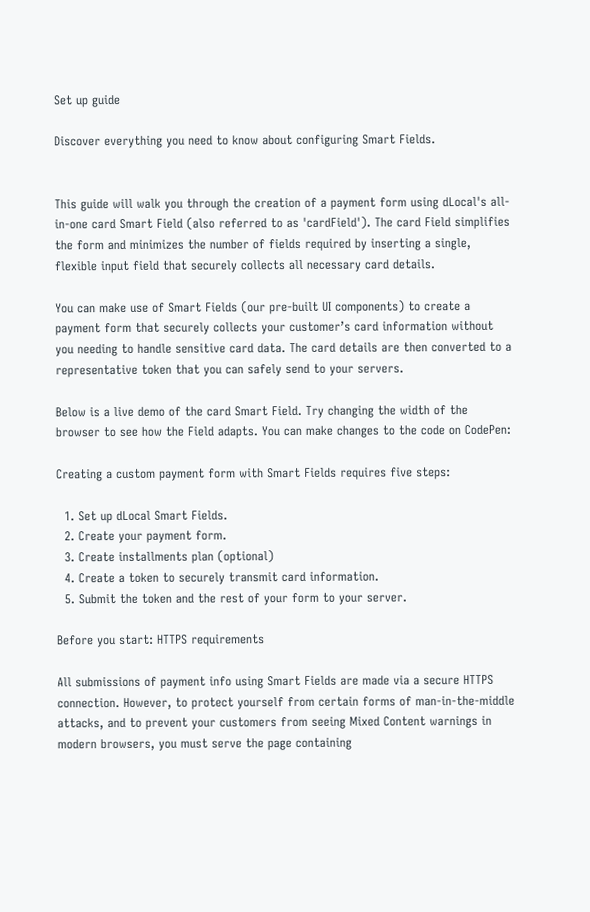Set up guide

Discover everything you need to know about configuring Smart Fields.


This guide will walk you through the creation of a payment form using dLocal's all-in-one card Smart Field (also referred to as 'cardField'). The card Field simplifies the form and minimizes the number of fields required by inserting a single, flexible input field that securely collects all necessary card details.

You can make use of Smart Fields (our pre-built UI components) to create a payment form that securely collects your customer’s card information without you needing to handle sensitive card data. The card details are then converted to a representative token that you can safely send to your servers.

Below is a live demo of the card Smart Field. Try changing the width of the browser to see how the Field adapts. You can make changes to the code on CodePen:

Creating a custom payment form with Smart Fields requires five steps:

  1. Set up dLocal Smart Fields.
  2. Create your payment form.
  3. Create installments plan (optional)
  4. Create a token to securely transmit card information.
  5. Submit the token and the rest of your form to your server.

Before you start: HTTPS requirements

All submissions of payment info using Smart Fields are made via a secure HTTPS connection. However, to protect yourself from certain forms of man-in-the-middle attacks, and to prevent your customers from seeing Mixed Content warnings in modern browsers, you must serve the page containing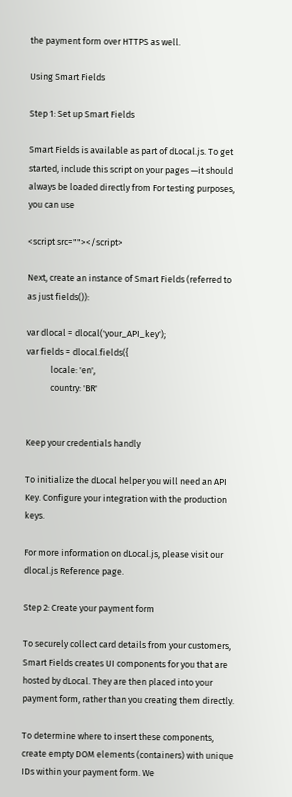the payment form over HTTPS as well.

Using Smart Fields

Step 1: Set up Smart Fields

Smart Fields is available as part of dLocal.js. To get started, include this script on your pages —it should always be loaded directly from For testing purposes, you can use

<script src=""></script>

Next, create an instance of Smart Fields (referred to as just fields()):

var dlocal = dlocal('your_API_key');
var fields = dlocal.fields({
            locale: 'en',
            country: 'BR'


Keep your credentials handly

To initialize the dLocal helper you will need an API Key. Configure your integration with the production keys.

For more information on dLocal.js, please visit our dlocal.js Reference page.

Step 2: Create your payment form

To securely collect card details from your customers, Smart Fields creates UI components for you that are hosted by dLocal. They are then placed into your payment form, rather than you creating them directly.

To determine where to insert these components, create empty DOM elements (containers) with unique IDs within your payment form. We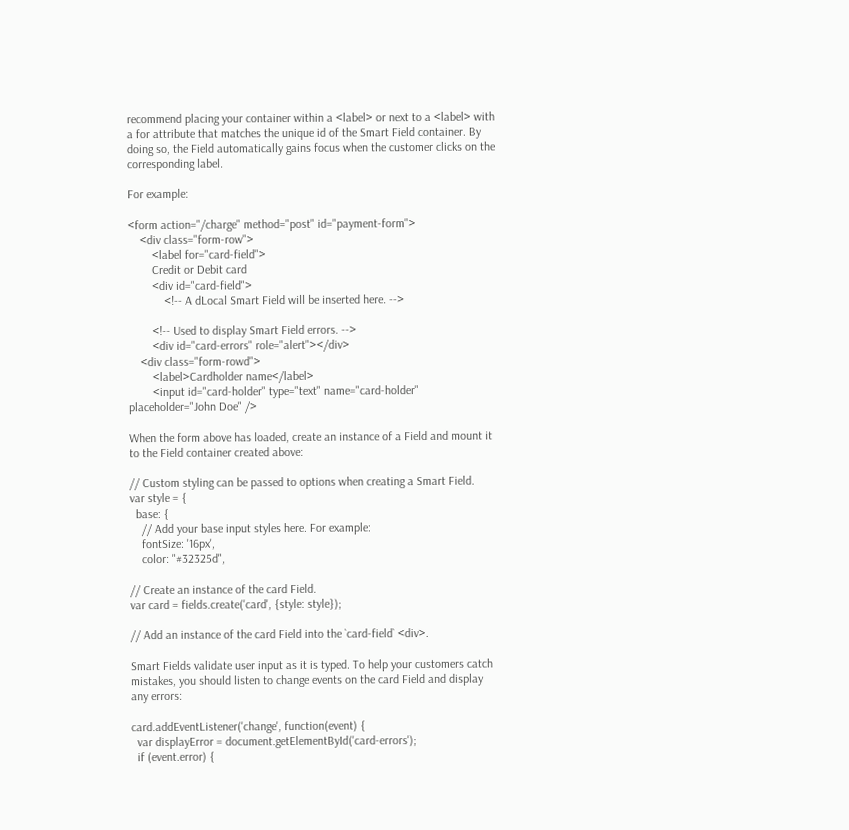recommend placing your container within a <label> or next to a <label> with a for attribute that matches the unique id of the Smart Field container. By doing so, the Field automatically gains focus when the customer clicks on the corresponding label.

For example:

<form action="/charge" method="post" id="payment-form">
    <div class="form-row">
        <label for="card-field">
        Credit or Debit card
        <div id="card-field">
            <!-- A dLocal Smart Field will be inserted here. -->

        <!-- Used to display Smart Field errors. -->
        <div id="card-errors" role="alert"></div>
    <div class="form-rowd">
        <label>Cardholder name</label>
        <input id="card-holder" type="text" name="card-holder" placeholder="John Doe" />

When the form above has loaded, create an instance of a Field and mount it to the Field container created above:

// Custom styling can be passed to options when creating a Smart Field.
var style = {
  base: {
    // Add your base input styles here. For example:
    fontSize: '16px',
    color: "#32325d",

// Create an instance of the card Field.
var card = fields.create('card', {style: style});

// Add an instance of the card Field into the `card-field` <div>.

Smart Fields validate user input as it is typed. To help your customers catch mistakes, you should listen to change events on the card Field and display any errors:

card.addEventListener('change', function(event) {
  var displayError = document.getElementById('card-errors');
  if (event.error) {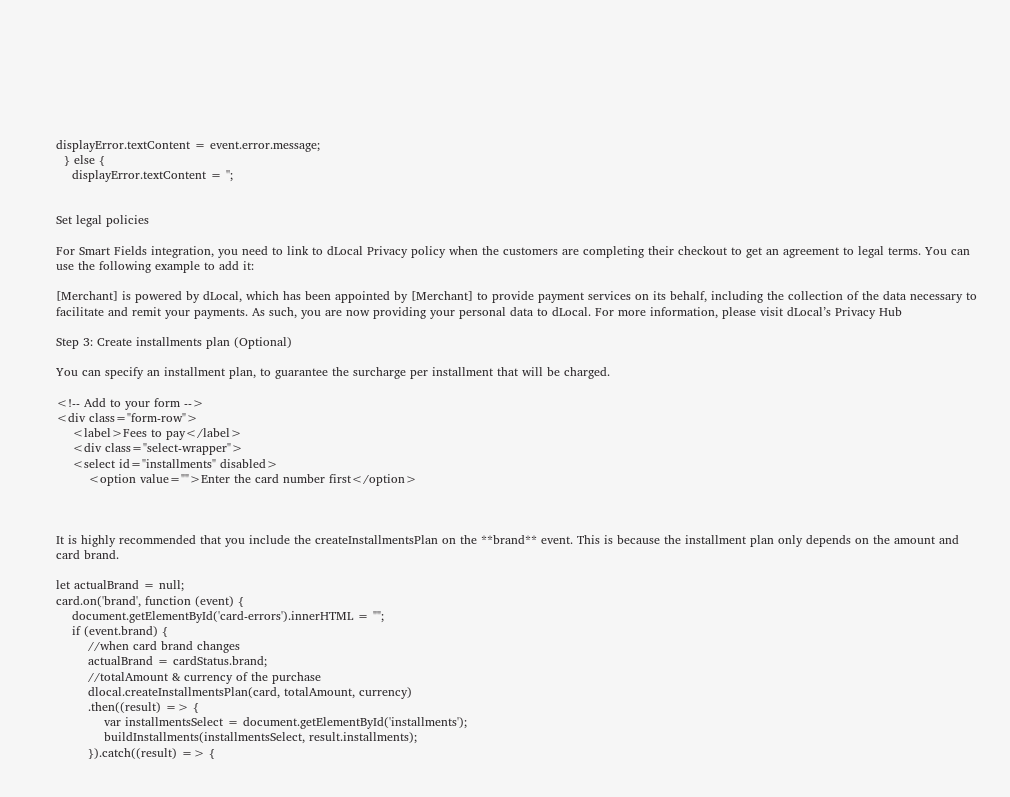displayError.textContent = event.error.message;
  } else {
    displayError.textContent = '';


Set legal policies

For Smart Fields integration, you need to link to dLocal Privacy policy when the customers are completing their checkout to get an agreement to legal terms. You can use the following example to add it:

[Merchant] is powered by dLocal, which has been appointed by [Merchant] to provide payment services on its behalf, including the collection of the data necessary to facilitate and remit your payments. As such, you are now providing your personal data to dLocal. For more information, please visit dLocal’s Privacy Hub

Step 3: Create installments plan (Optional)

You can specify an installment plan, to guarantee the surcharge per installment that will be charged.

<!-- Add to your form -->
<div class="form-row">
    <label>Fees to pay</label>
    <div class="select-wrapper">
    <select id="installments" disabled>
        <option value="">Enter the card number first</option>



It is highly recommended that you include the createInstallmentsPlan on the **brand** event. This is because the installment plan only depends on the amount and card brand.

let actualBrand = null;
card.on('brand', function (event) {
    document.getElementById('card-errors').innerHTML = "";
    if (event.brand) {
        //when card brand changes
        actualBrand = cardStatus.brand;
        //totalAmount & currency of the purchase
        dlocal.createInstallmentsPlan(card, totalAmount, currency)
        .then((result) => {
            var installmentsSelect = document.getElementById('installments');
            buildInstallments(installmentsSelect, result.installments);
        }).catch((result) => {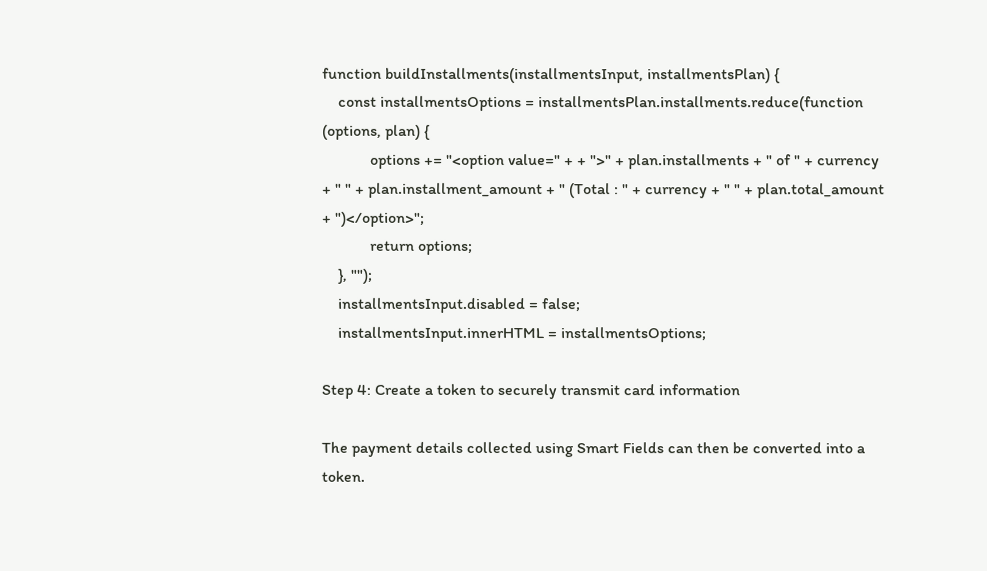function buildInstallments(installmentsInput, installmentsPlan) {
    const installmentsOptions = installmentsPlan.installments.reduce(function (options, plan) {
            options += "<option value=" + + ">" + plan.installments + " of " + currency + " " + plan.installment_amount + " (Total : " + currency + " " + plan.total_amount + ")</option>";
            return options;
    }, "");
    installmentsInput.disabled = false;
    installmentsInput.innerHTML = installmentsOptions;

Step 4: Create a token to securely transmit card information

The payment details collected using Smart Fields can then be converted into a token.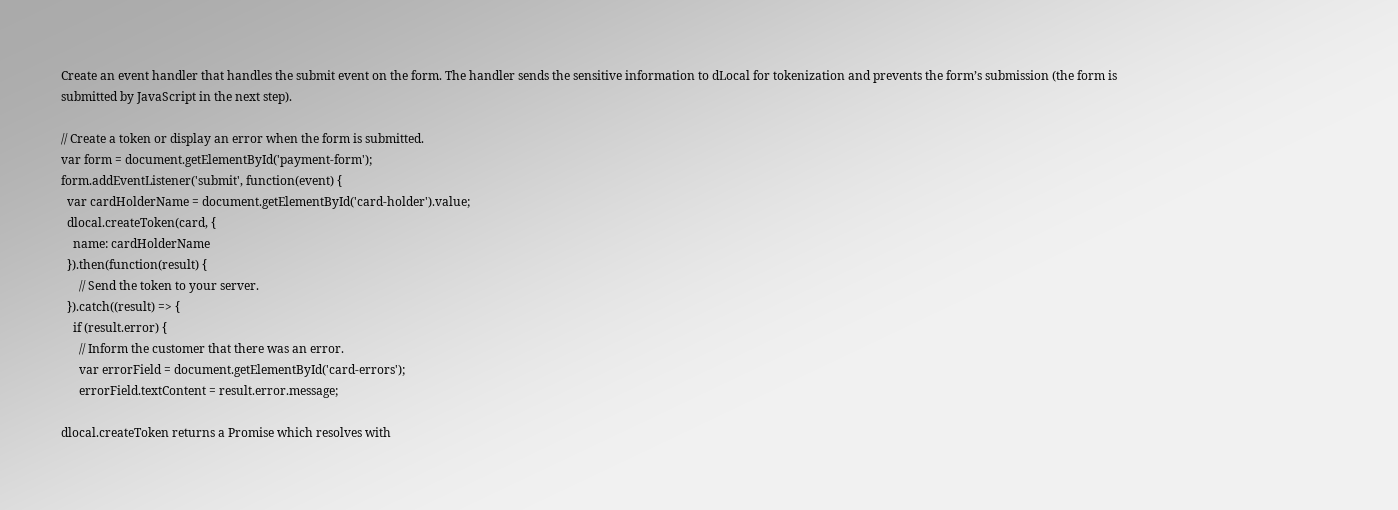Create an event handler that handles the submit event on the form. The handler sends the sensitive information to dLocal for tokenization and prevents the form’s submission (the form is submitted by JavaScript in the next step).

// Create a token or display an error when the form is submitted.
var form = document.getElementById('payment-form');
form.addEventListener('submit', function(event) {
  var cardHolderName = document.getElementById('card-holder').value;
  dlocal.createToken(card, {
    name: cardHolderName
  }).then(function(result) {
      // Send the token to your server.
  }).catch((result) => {
    if (result.error) {
      // Inform the customer that there was an error.
      var errorField = document.getElementById('card-errors');
      errorField.textContent = result.error.message;

dlocal.createToken returns a Promise which resolves with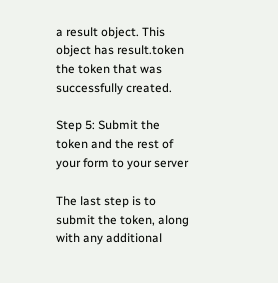a result object. This object has result.token the token that was successfully created.

Step 5: Submit the token and the rest of your form to your server

The last step is to submit the token, along with any additional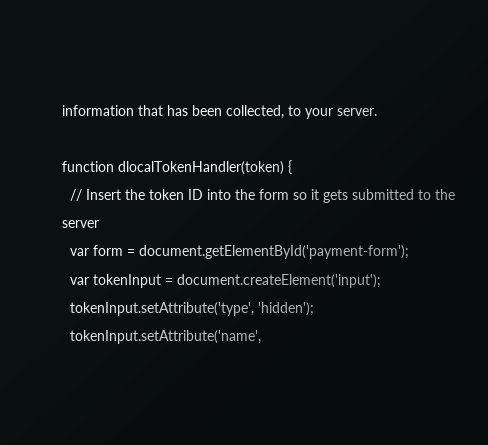information that has been collected, to your server.

function dlocalTokenHandler(token) {
  // Insert the token ID into the form so it gets submitted to the server
  var form = document.getElementById('payment-form');
  var tokenInput = document.createElement('input');
  tokenInput.setAttribute('type', 'hidden');
  tokenInput.setAttribute('name',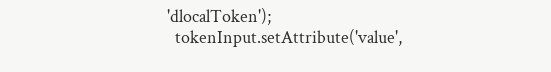'dlocalToken');
  tokenInput.setAttribute('value',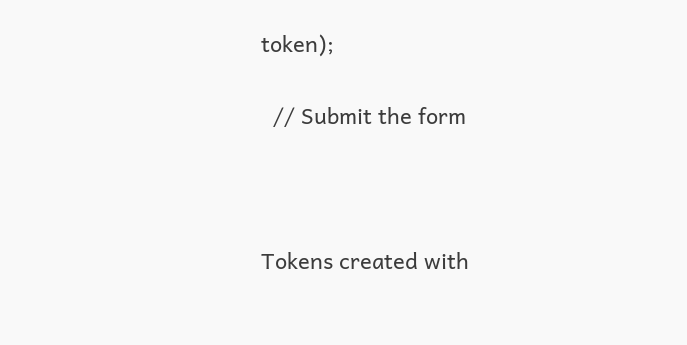token);

  // Submit the form



Tokens created with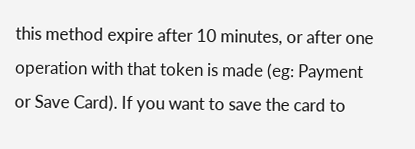this method expire after 10 minutes, or after one operation with that token is made (eg: Payment or Save Card). If you want to save the card to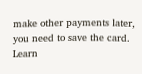make other payments later, you need to save the card. Learn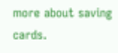more about saving cards.